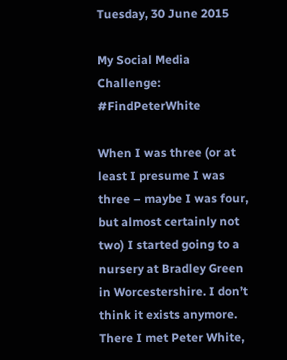Tuesday, 30 June 2015

My Social Media Challenge: #FindPeterWhite

When I was three (or at least I presume I was three – maybe I was four, but almost certainly not two) I started going to a nursery at Bradley Green in Worcestershire. I don’t think it exists anymore. There I met Peter White,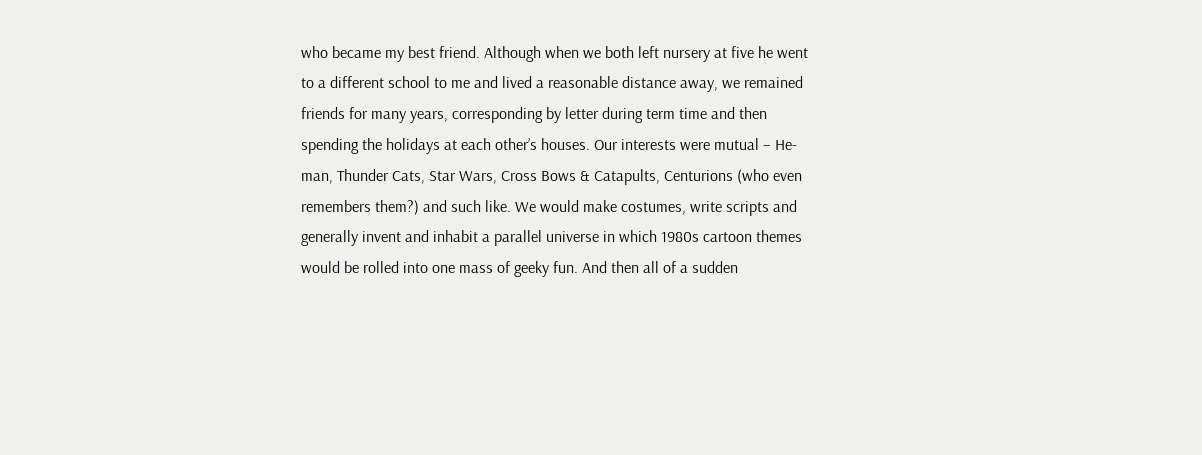who became my best friend. Although when we both left nursery at five he went to a different school to me and lived a reasonable distance away, we remained friends for many years, corresponding by letter during term time and then spending the holidays at each other’s houses. Our interests were mutual – He-man, Thunder Cats, Star Wars, Cross Bows & Catapults, Centurions (who even remembers them?) and such like. We would make costumes, write scripts and generally invent and inhabit a parallel universe in which 1980s cartoon themes would be rolled into one mass of geeky fun. And then all of a sudden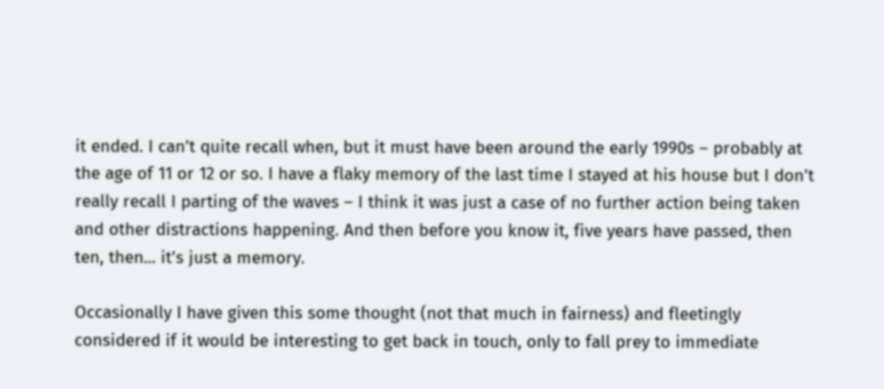it ended. I can’t quite recall when, but it must have been around the early 1990s – probably at the age of 11 or 12 or so. I have a flaky memory of the last time I stayed at his house but I don’t really recall I parting of the waves – I think it was just a case of no further action being taken and other distractions happening. And then before you know it, five years have passed, then ten, then... it’s just a memory.

Occasionally I have given this some thought (not that much in fairness) and fleetingly considered if it would be interesting to get back in touch, only to fall prey to immediate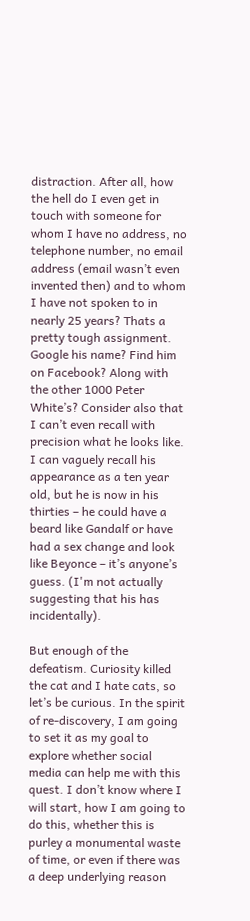distraction. After all, how the hell do I even get in touch with someone for whom I have no address, no telephone number, no email address (email wasn’t even invented then) and to whom I have not spoken to in nearly 25 years? Thats a pretty tough assignment. Google his name? Find him on Facebook? Along with the other 1000 Peter White’s? Consider also that I can’t even recall with precision what he looks like. I can vaguely recall his appearance as a ten year old, but he is now in his thirties – he could have a beard like Gandalf or have had a sex change and look like Beyonce – it’s anyone’s guess. (I'm not actually suggesting that his has incidentally).

But enough of the defeatism. Curiosity killed the cat and I hate cats, so let’s be curious. In the spirit of re-discovery, I am going to set it as my goal to explore whether social media can help me with this quest. I don’t know where I will start, how I am going to do this, whether this is purley a monumental waste of time, or even if there was a deep underlying reason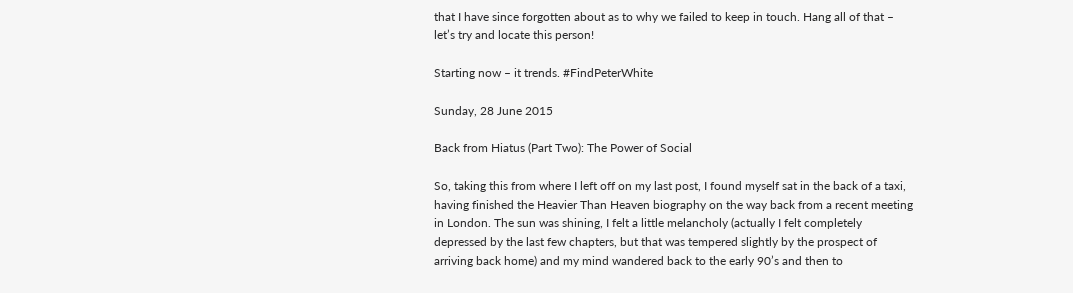that I have since forgotten about as to why we failed to keep in touch. Hang all of that – let’s try and locate this person!

Starting now – it trends. #FindPeterWhite

Sunday, 28 June 2015

Back from Hiatus (Part Two): The Power of Social

So, taking this from where I left off on my last post, I found myself sat in the back of a taxi, having finished the Heavier Than Heaven biography on the way back from a recent meeting in London. The sun was shining, I felt a little melancholy (actually I felt completely depressed by the last few chapters, but that was tempered slightly by the prospect of arriving back home) and my mind wandered back to the early 90’s and then to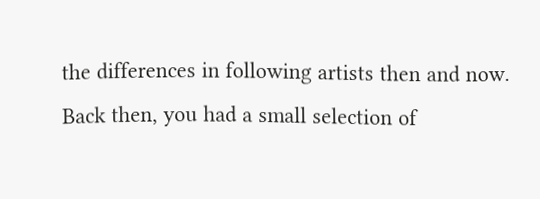the differences in following artists then and now. Back then, you had a small selection of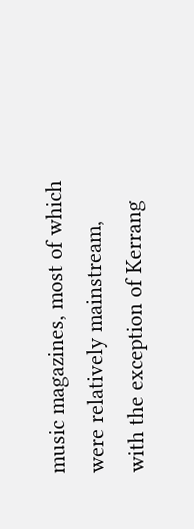music magazines, most of which were relatively mainstream, with the exception of Kerrang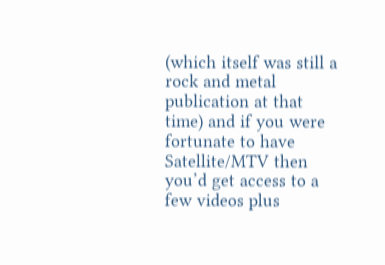(which itself was still a rock and metal publication at that time) and if you were fortunate to have Satellite/MTV then you’d get access to a few videos plus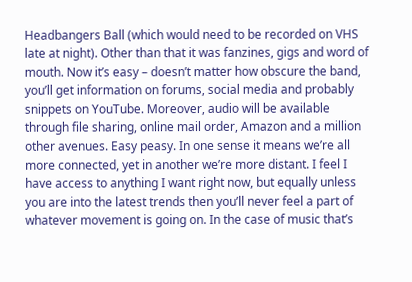Headbangers Ball (which would need to be recorded on VHS late at night). Other than that it was fanzines, gigs and word of mouth. Now it’s easy – doesn’t matter how obscure the band, you’ll get information on forums, social media and probably snippets on YouTube. Moreover, audio will be available through file sharing, online mail order, Amazon and a million other avenues. Easy peasy. In one sense it means we’re all more connected, yet in another we’re more distant. I feel I have access to anything I want right now, but equally unless you are into the latest trends then you’ll never feel a part of whatever movement is going on. In the case of music that’s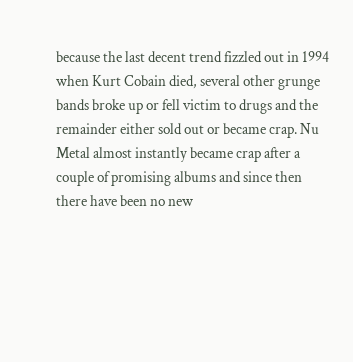because the last decent trend fizzled out in 1994 when Kurt Cobain died, several other grunge bands broke up or fell victim to drugs and the remainder either sold out or became crap. Nu Metal almost instantly became crap after a couple of promising albums and since then there have been no new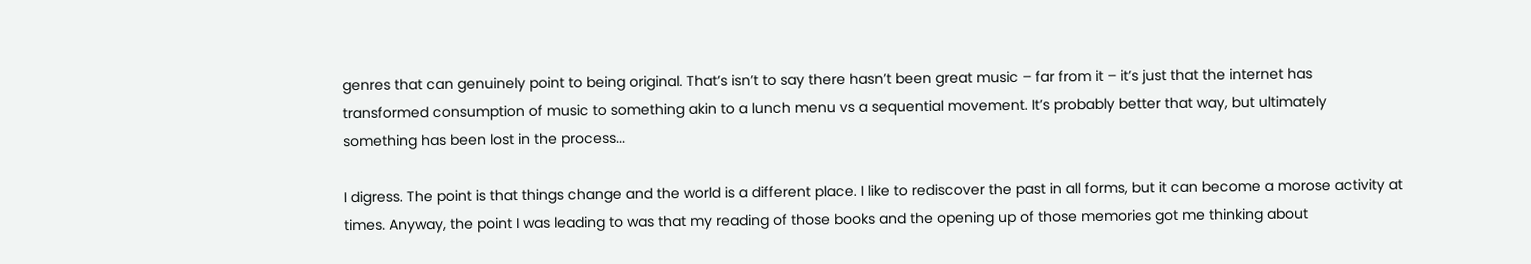genres that can genuinely point to being original. That’s isn’t to say there hasn’t been great music – far from it – it’s just that the internet has transformed consumption of music to something akin to a lunch menu vs a sequential movement. It’s probably better that way, but ultimately something has been lost in the process...

I digress. The point is that things change and the world is a different place. I like to rediscover the past in all forms, but it can become a morose activity at times. Anyway, the point I was leading to was that my reading of those books and the opening up of those memories got me thinking about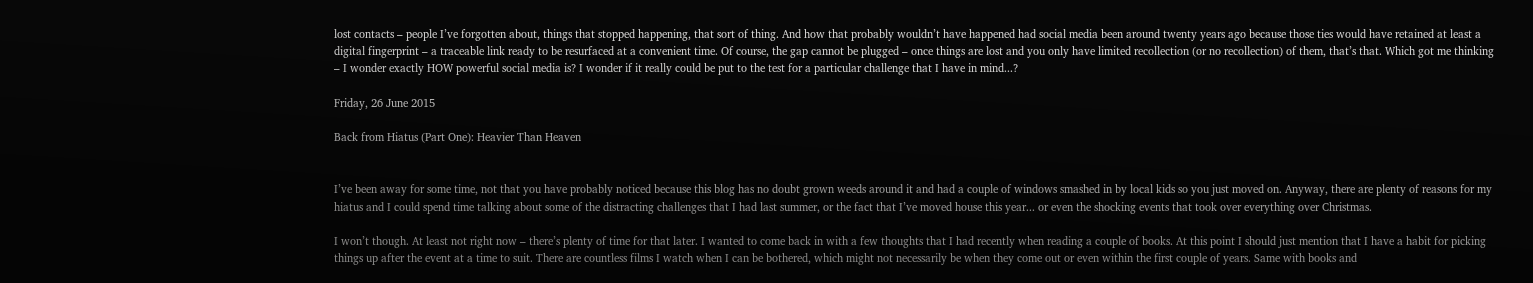lost contacts – people I’ve forgotten about, things that stopped happening, that sort of thing. And how that probably wouldn’t have happened had social media been around twenty years ago because those ties would have retained at least a digital fingerprint – a traceable link ready to be resurfaced at a convenient time. Of course, the gap cannot be plugged – once things are lost and you only have limited recollection (or no recollection) of them, that’s that. Which got me thinking – I wonder exactly HOW powerful social media is? I wonder if it really could be put to the test for a particular challenge that I have in mind...?

Friday, 26 June 2015

Back from Hiatus (Part One): Heavier Than Heaven


I’ve been away for some time, not that you have probably noticed because this blog has no doubt grown weeds around it and had a couple of windows smashed in by local kids so you just moved on. Anyway, there are plenty of reasons for my hiatus and I could spend time talking about some of the distracting challenges that I had last summer, or the fact that I’ve moved house this year... or even the shocking events that took over everything over Christmas.

I won’t though. At least not right now – there’s plenty of time for that later. I wanted to come back in with a few thoughts that I had recently when reading a couple of books. At this point I should just mention that I have a habit for picking things up after the event at a time to suit. There are countless films I watch when I can be bothered, which might not necessarily be when they come out or even within the first couple of years. Same with books and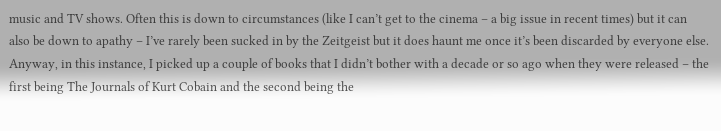music and TV shows. Often this is down to circumstances (like I can’t get to the cinema – a big issue in recent times) but it can also be down to apathy – I’ve rarely been sucked in by the Zeitgeist but it does haunt me once it’s been discarded by everyone else. Anyway, in this instance, I picked up a couple of books that I didn’t bother with a decade or so ago when they were released – the first being The Journals of Kurt Cobain and the second being the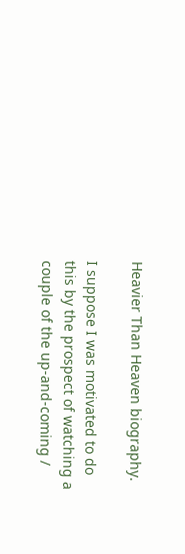Heavier Than Heaven biography.

I suppose I was motivated to do this by the prospect of watching a couple of the up-and-coming /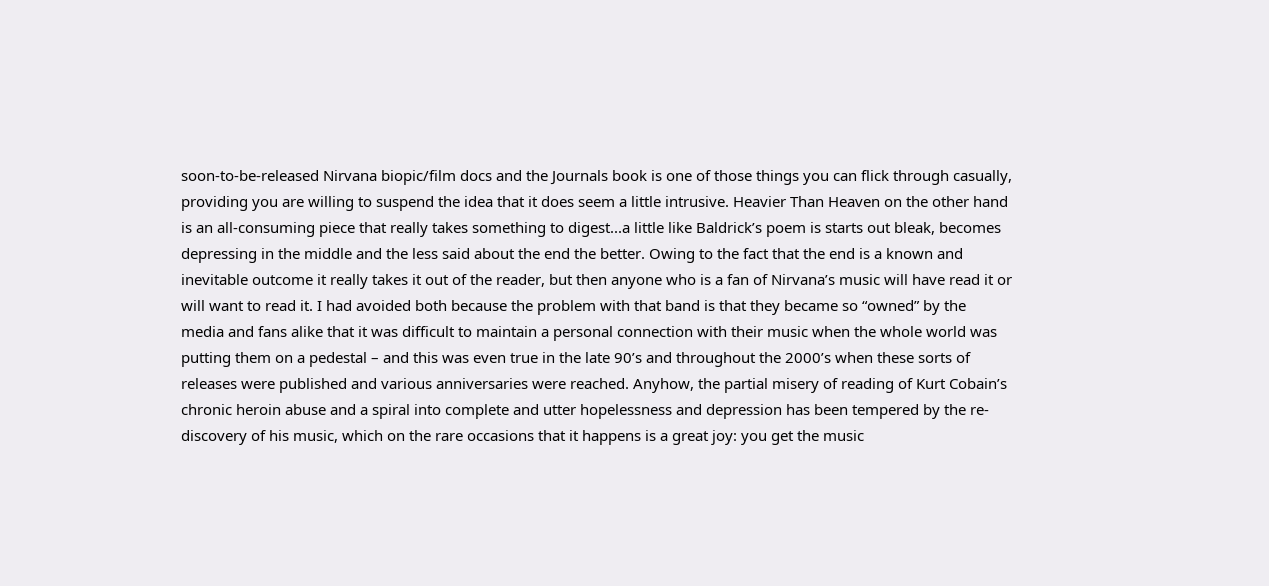soon-to-be-released Nirvana biopic/film docs and the Journals book is one of those things you can flick through casually, providing you are willing to suspend the idea that it does seem a little intrusive. Heavier Than Heaven on the other hand is an all-consuming piece that really takes something to digest...a little like Baldrick’s poem is starts out bleak, becomes depressing in the middle and the less said about the end the better. Owing to the fact that the end is a known and inevitable outcome it really takes it out of the reader, but then anyone who is a fan of Nirvana’s music will have read it or will want to read it. I had avoided both because the problem with that band is that they became so “owned” by the media and fans alike that it was difficult to maintain a personal connection with their music when the whole world was putting them on a pedestal – and this was even true in the late 90’s and throughout the 2000’s when these sorts of releases were published and various anniversaries were reached. Anyhow, the partial misery of reading of Kurt Cobain’s chronic heroin abuse and a spiral into complete and utter hopelessness and depression has been tempered by the re-discovery of his music, which on the rare occasions that it happens is a great joy: you get the music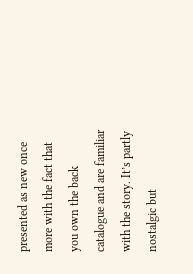presented as new once more with the fact that you own the back catalogue and are familiar with the story. It’s partly nostalgic but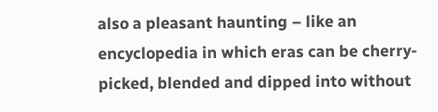also a pleasant haunting – like an encyclopedia in which eras can be cherry-picked, blended and dipped into without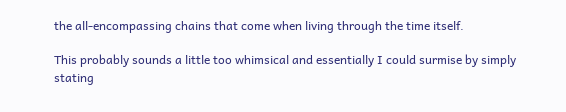the all-encompassing chains that come when living through the time itself.

This probably sounds a little too whimsical and essentially I could surmise by simply stating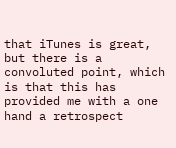that iTunes is great, but there is a convoluted point, which is that this has provided me with a one hand a retrospect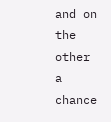and on the other a chance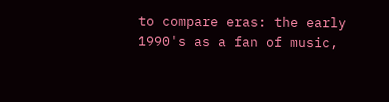to compare eras: the early 1990's as a fan of music,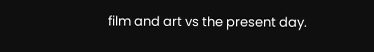film and art vs the present day.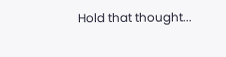Hold that thought...